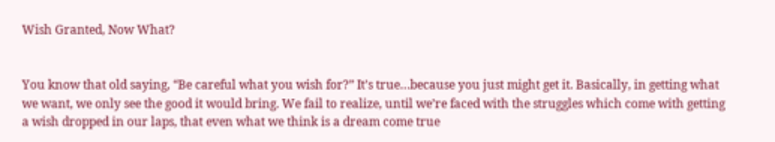Wish Granted, Now What?


You know that old saying, “Be careful what you wish for?” It’s true…because you just might get it. Basically, in getting what we want, we only see the good it would bring. We fail to realize, until we’re faced with the struggles which come with getting a wish dropped in our laps, that even what we think is a dream come true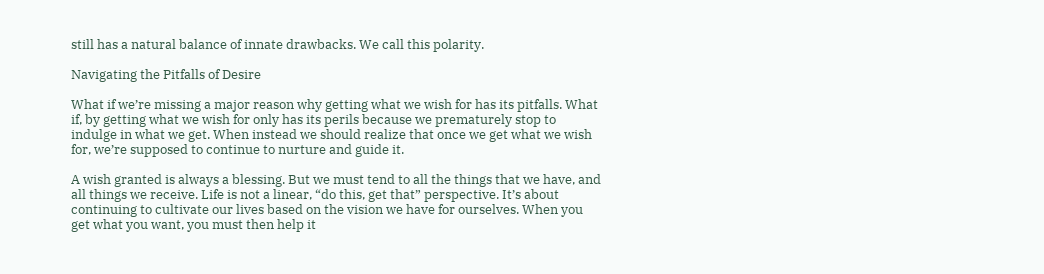still has a natural balance of innate drawbacks. We call this polarity.

Navigating the Pitfalls of Desire

What if we’re missing a major reason why getting what we wish for has its pitfalls. What if, by getting what we wish for only has its perils because we prematurely stop to indulge in what we get. When instead we should realize that once we get what we wish for, we’re supposed to continue to nurture and guide it.

A wish granted is always a blessing. But we must tend to all the things that we have, and all things we receive. Life is not a linear, “do this, get that” perspective. It’s about continuing to cultivate our lives based on the vision we have for ourselves. When you get what you want, you must then help it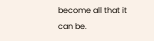become all that it can be.